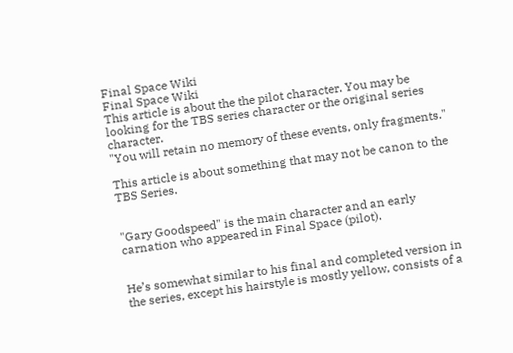Final Space Wiki
Final Space Wiki
This article is about the the pilot character. You may be looking for the TBS series character or the original series character.
"You will retain no memory of these events, only fragments."

This article is about something that may not be canon to the TBS Series.


"Gary Goodspeed" is the main character and an early carnation who appeared in Final Space (pilot).


He’s somewhat similar to his final and completed version in the series, except his hairstyle is mostly yellow, consists of a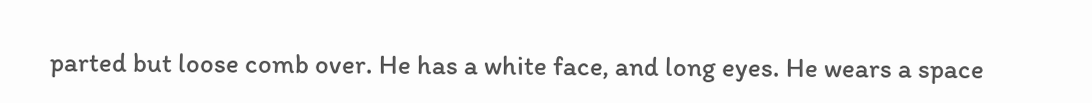parted but loose comb over. He has a white face, and long eyes. He wears a space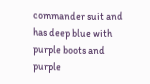commander suit and has deep blue with purple boots and purple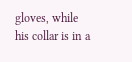gloves, while his collar is in a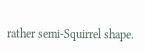rather semi-Squirrel shape.